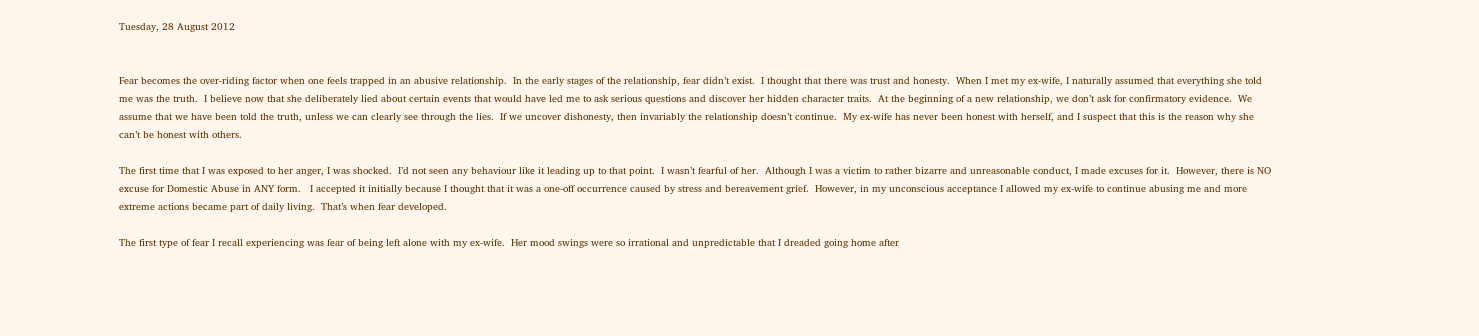Tuesday, 28 August 2012


Fear becomes the over-riding factor when one feels trapped in an abusive relationship.  In the early stages of the relationship, fear didn’t exist.  I thought that there was trust and honesty.  When I met my ex-wife, I naturally assumed that everything she told me was the truth.  I believe now that she deliberately lied about certain events that would have led me to ask serious questions and discover her hidden character traits.  At the beginning of a new relationship, we don’t ask for confirmatory evidence.  We assume that we have been told the truth, unless we can clearly see through the lies.  If we uncover dishonesty, then invariably the relationship doesn’t continue.  My ex-wife has never been honest with herself, and I suspect that this is the reason why she can’t be honest with others.

The first time that I was exposed to her anger, I was shocked.  I’d not seen any behaviour like it leading up to that point.  I wasn’t fearful of her.  Although I was a victim to rather bizarre and unreasonable conduct, I made excuses for it.  However, there is NO excuse for Domestic Abuse in ANY form.   I accepted it initially because I thought that it was a one-off occurrence caused by stress and bereavement grief.  However, in my unconscious acceptance I allowed my ex-wife to continue abusing me and more extreme actions became part of daily living.  That’s when fear developed.

The first type of fear I recall experiencing was fear of being left alone with my ex-wife.  Her mood swings were so irrational and unpredictable that I dreaded going home after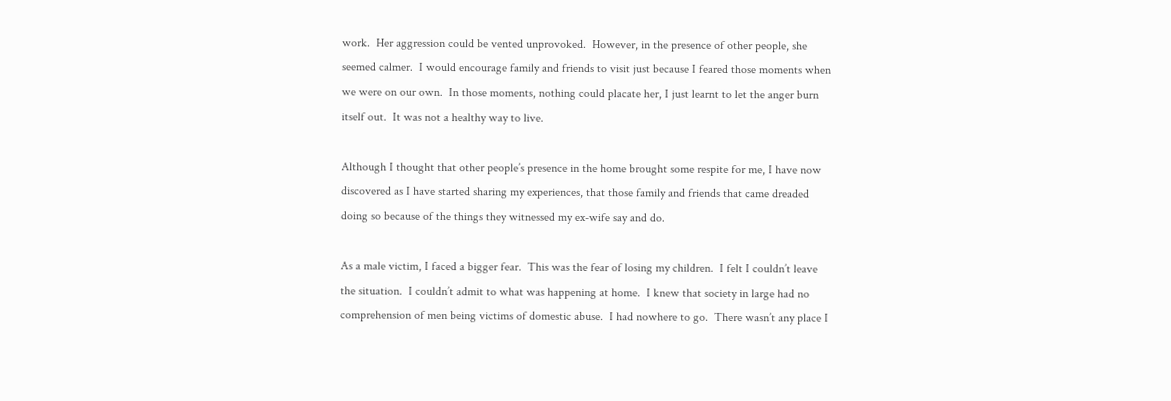work.  Her aggression could be vented unprovoked.  However, in the presence of other people, she seemed calmer.  I would encourage family and friends to visit just because I feared those moments when we were on our own.  In those moments, nothing could placate her, I just learnt to let the anger burn itself out.  It was not a healthy way to live.

Although I thought that other people’s presence in the home brought some respite for me, I have now discovered as I have started sharing my experiences, that those family and friends that came dreaded doing so because of the things they witnessed my ex-wife say and do.

As a male victim, I faced a bigger fear.  This was the fear of losing my children.  I felt I couldn’t leave the situation.  I couldn’t admit to what was happening at home.  I knew that society in large had no comprehension of men being victims of domestic abuse.  I had nowhere to go.  There wasn’t any place I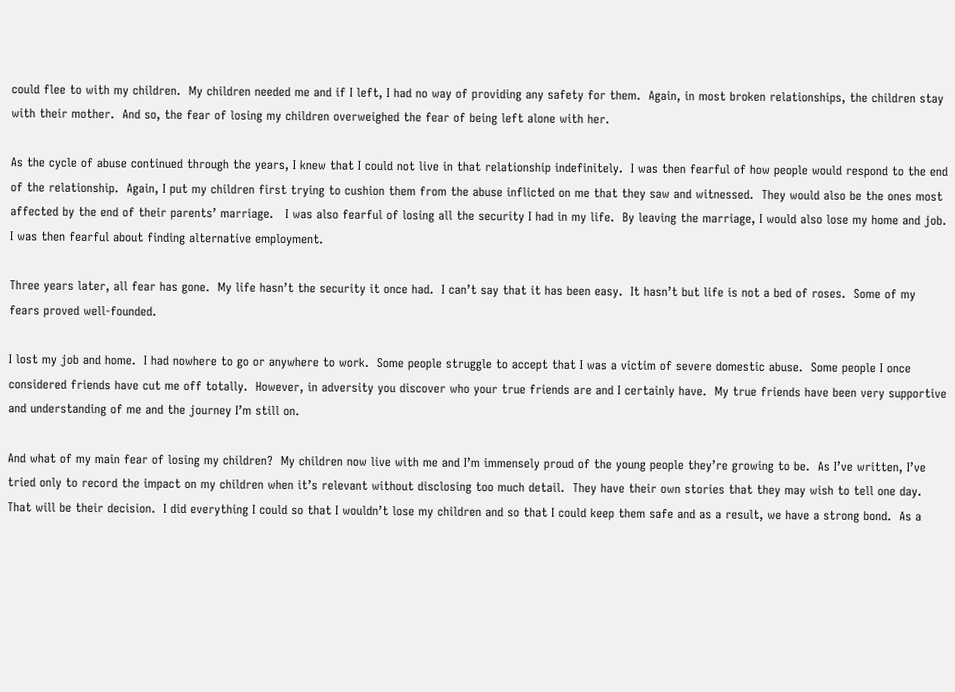could flee to with my children.  My children needed me and if I left, I had no way of providing any safety for them.  Again, in most broken relationships, the children stay with their mother.  And so, the fear of losing my children overweighed the fear of being left alone with her.

As the cycle of abuse continued through the years, I knew that I could not live in that relationship indefinitely.  I was then fearful of how people would respond to the end of the relationship.  Again, I put my children first trying to cushion them from the abuse inflicted on me that they saw and witnessed.  They would also be the ones most affected by the end of their parents’ marriage.   I was also fearful of losing all the security I had in my life.  By leaving the marriage, I would also lose my home and job.   I was then fearful about finding alternative employment.

Three years later, all fear has gone.  My life hasn’t the security it once had.  I can’t say that it has been easy.  It hasn’t but life is not a bed of roses.  Some of my fears proved well-founded.

I lost my job and home.  I had nowhere to go or anywhere to work.  Some people struggle to accept that I was a victim of severe domestic abuse.  Some people I once considered friends have cut me off totally.  However, in adversity you discover who your true friends are and I certainly have.  My true friends have been very supportive and understanding of me and the journey I’m still on.

And what of my main fear of losing my children?  My children now live with me and I’m immensely proud of the young people they’re growing to be.  As I’ve written, I’ve tried only to record the impact on my children when it’s relevant without disclosing too much detail.  They have their own stories that they may wish to tell one day.  That will be their decision.  I did everything I could so that I wouldn’t lose my children and so that I could keep them safe and as a result, we have a strong bond.  As a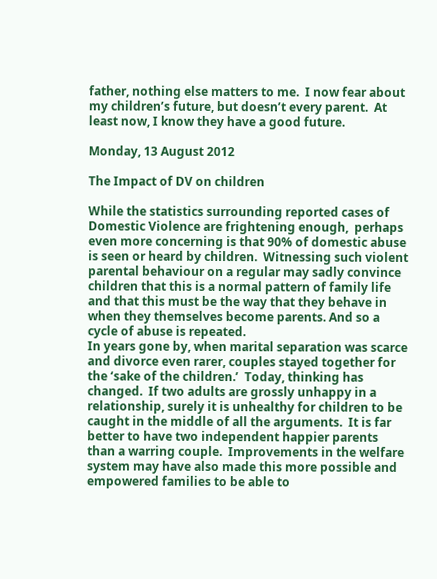father, nothing else matters to me.  I now fear about my children’s future, but doesn’t every parent.  At least now, I know they have a good future.

Monday, 13 August 2012

The Impact of DV on children

While the statistics surrounding reported cases of Domestic Violence are frightening enough,  perhaps even more concerning is that 90% of domestic abuse is seen or heard by children.  Witnessing such violent parental behaviour on a regular may sadly convince children that this is a normal pattern of family life and that this must be the way that they behave in when they themselves become parents. And so a cycle of abuse is repeated.
In years gone by, when marital separation was scarce and divorce even rarer, couples stayed together for the ‘sake of the children.’  Today, thinking has changed.  If two adults are grossly unhappy in a relationship, surely it is unhealthy for children to be caught in the middle of all the arguments.  It is far better to have two independent happier parents than a warring couple.  Improvements in the welfare system may have also made this more possible and empowered families to be able to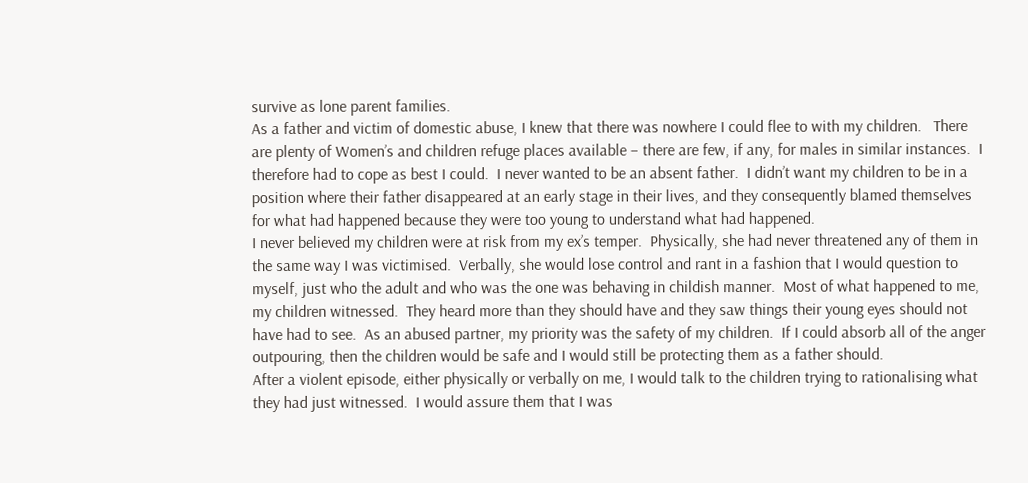survive as lone parent families.
As a father and victim of domestic abuse, I knew that there was nowhere I could flee to with my children.   There are plenty of Women’s and children refuge places available – there are few, if any, for males in similar instances.  I therefore had to cope as best I could.  I never wanted to be an absent father.  I didn’t want my children to be in a position where their father disappeared at an early stage in their lives, and they consequently blamed themselves for what had happened because they were too young to understand what had happened.
I never believed my children were at risk from my ex’s temper.  Physically, she had never threatened any of them in the same way I was victimised.  Verbally, she would lose control and rant in a fashion that I would question to myself, just who the adult and who was the one was behaving in childish manner.  Most of what happened to me, my children witnessed.  They heard more than they should have and they saw things their young eyes should not have had to see.  As an abused partner, my priority was the safety of my children.  If I could absorb all of the anger outpouring, then the children would be safe and I would still be protecting them as a father should.
After a violent episode, either physically or verbally on me, I would talk to the children trying to rationalising what they had just witnessed.  I would assure them that I was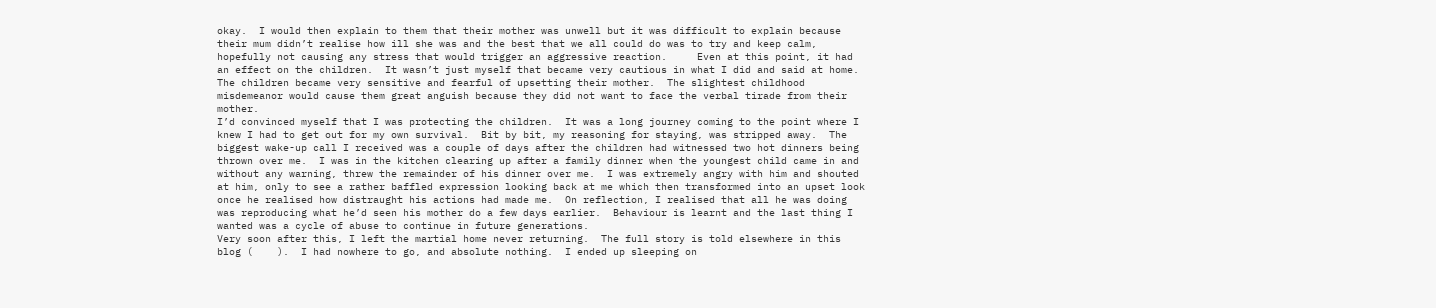okay.  I would then explain to them that their mother was unwell but it was difficult to explain because their mum didn’t realise how ill she was and the best that we all could do was to try and keep calm, hopefully not causing any stress that would trigger an aggressive reaction.     Even at this point, it had an effect on the children.  It wasn’t just myself that became very cautious in what I did and said at home.  The children became very sensitive and fearful of upsetting their mother.  The slightest childhood misdemeanor would cause them great anguish because they did not want to face the verbal tirade from their mother.
I’d convinced myself that I was protecting the children.  It was a long journey coming to the point where I knew I had to get out for my own survival.  Bit by bit, my reasoning for staying, was stripped away.  The biggest wake-up call I received was a couple of days after the children had witnessed two hot dinners being thrown over me.  I was in the kitchen clearing up after a family dinner when the youngest child came in and without any warning, threw the remainder of his dinner over me.  I was extremely angry with him and shouted at him, only to see a rather baffled expression looking back at me which then transformed into an upset look once he realised how distraught his actions had made me.  On reflection, I realised that all he was doing was reproducing what he’d seen his mother do a few days earlier.  Behaviour is learnt and the last thing I wanted was a cycle of abuse to continue in future generations.
Very soon after this, I left the martial home never returning.  The full story is told elsewhere in this blog (    ).  I had nowhere to go, and absolute nothing.  I ended up sleeping on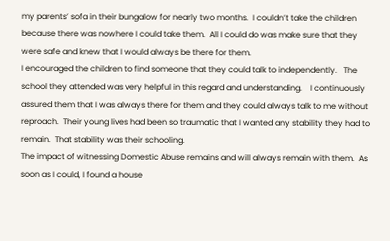my parents’ sofa in their bungalow for nearly two months.  I couldn’t take the children because there was nowhere I could take them.  All I could do was make sure that they were safe and knew that I would always be there for them.
I encouraged the children to find someone that they could talk to independently.   The school they attended was very helpful in this regard and understanding.    I continuously assured them that I was always there for them and they could always talk to me without reproach.  Their young lives had been so traumatic that I wanted any stability they had to remain.  That stability was their schooling.
The impact of witnessing Domestic Abuse remains and will always remain with them.  As soon as I could, I found a house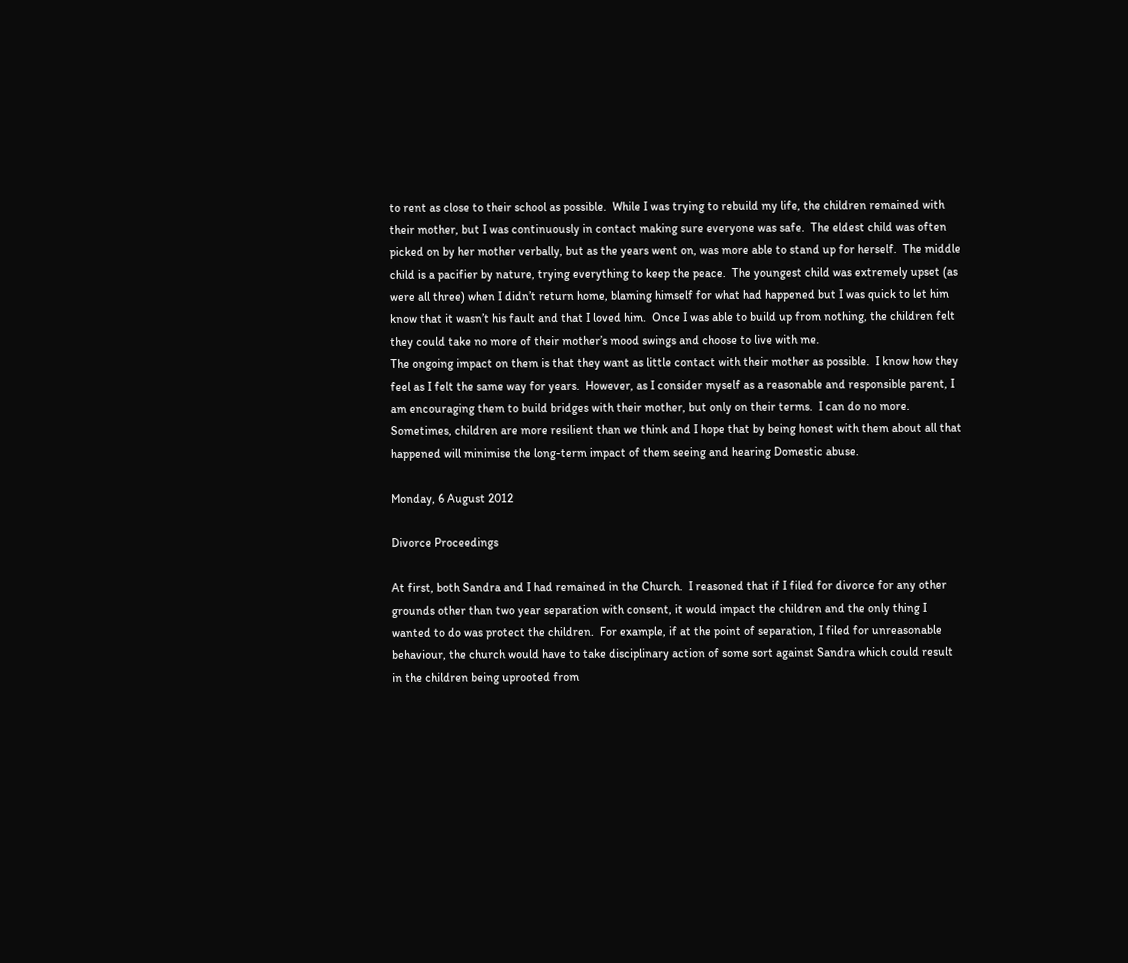to rent as close to their school as possible.  While I was trying to rebuild my life, the children remained with their mother, but I was continuously in contact making sure everyone was safe.  The eldest child was often picked on by her mother verbally, but as the years went on, was more able to stand up for herself.  The middle child is a pacifier by nature, trying everything to keep the peace.  The youngest child was extremely upset (as were all three) when I didn’t return home, blaming himself for what had happened but I was quick to let him know that it wasn’t his fault and that I loved him.  Once I was able to build up from nothing, the children felt they could take no more of their mother’s mood swings and choose to live with me.
The ongoing impact on them is that they want as little contact with their mother as possible.  I know how they feel as I felt the same way for years.  However, as I consider myself as a reasonable and responsible parent, I am encouraging them to build bridges with their mother, but only on their terms.  I can do no more.  Sometimes, children are more resilient than we think and I hope that by being honest with them about all that happened will minimise the long-term impact of them seeing and hearing Domestic abuse.

Monday, 6 August 2012

Divorce Proceedings

At first, both Sandra and I had remained in the Church.  I reasoned that if I filed for divorce for any other grounds other than two year separation with consent, it would impact the children and the only thing I wanted to do was protect the children.  For example, if at the point of separation, I filed for unreasonable behaviour, the church would have to take disciplinary action of some sort against Sandra which could result in the children being uprooted from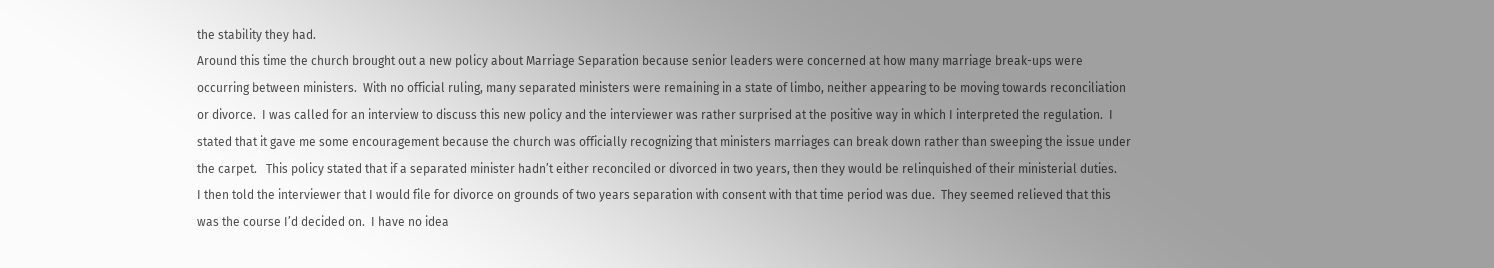the stability they had.
Around this time the church brought out a new policy about Marriage Separation because senior leaders were concerned at how many marriage break-ups were occurring between ministers.  With no official ruling, many separated ministers were remaining in a state of limbo, neither appearing to be moving towards reconciliation or divorce.  I was called for an interview to discuss this new policy and the interviewer was rather surprised at the positive way in which I interpreted the regulation.  I stated that it gave me some encouragement because the church was officially recognizing that ministers marriages can break down rather than sweeping the issue under the carpet.   This policy stated that if a separated minister hadn’t either reconciled or divorced in two years, then they would be relinquished of their ministerial duties.
I then told the interviewer that I would file for divorce on grounds of two years separation with consent with that time period was due.  They seemed relieved that this was the course I’d decided on.  I have no idea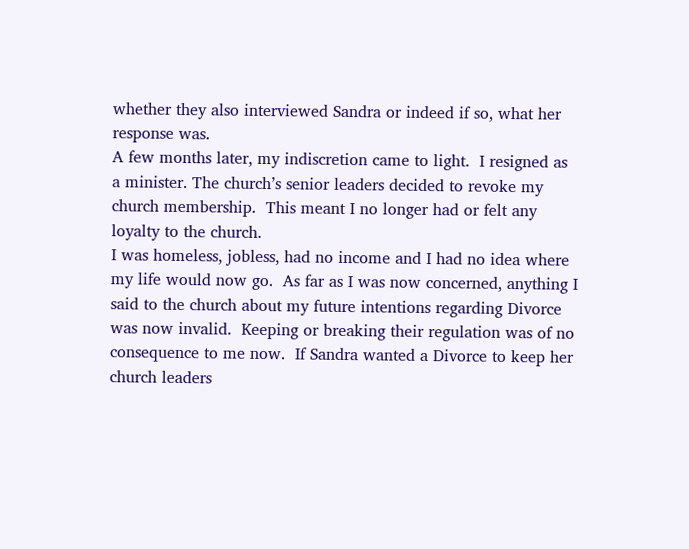whether they also interviewed Sandra or indeed if so, what her response was.
A few months later, my indiscretion came to light.  I resigned as a minister. The church’s senior leaders decided to revoke my church membership.  This meant I no longer had or felt any loyalty to the church.
I was homeless, jobless, had no income and I had no idea where my life would now go.  As far as I was now concerned, anything I said to the church about my future intentions regarding Divorce was now invalid.  Keeping or breaking their regulation was of no consequence to me now.  If Sandra wanted a Divorce to keep her church leaders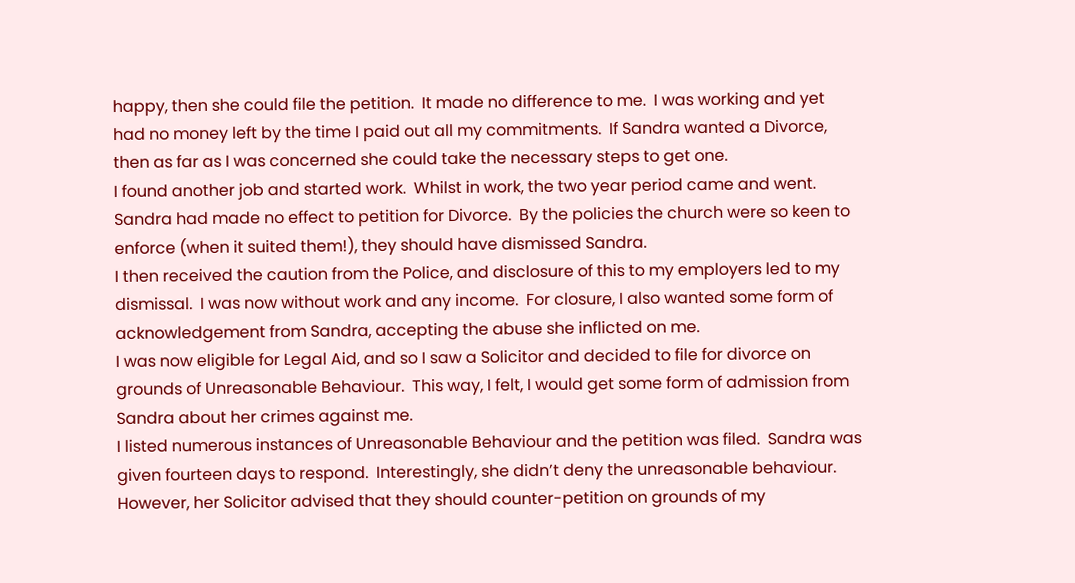happy, then she could file the petition.  It made no difference to me.  I was working and yet had no money left by the time I paid out all my commitments.  If Sandra wanted a Divorce, then as far as I was concerned she could take the necessary steps to get one.
I found another job and started work.  Whilst in work, the two year period came and went. Sandra had made no effect to petition for Divorce.  By the policies the church were so keen to enforce (when it suited them!), they should have dismissed Sandra.
I then received the caution from the Police, and disclosure of this to my employers led to my dismissal.  I was now without work and any income.  For closure, I also wanted some form of acknowledgement from Sandra, accepting the abuse she inflicted on me.
I was now eligible for Legal Aid, and so I saw a Solicitor and decided to file for divorce on grounds of Unreasonable Behaviour.  This way, I felt, I would get some form of admission from Sandra about her crimes against me.
I listed numerous instances of Unreasonable Behaviour and the petition was filed.  Sandra was given fourteen days to respond.  Interestingly, she didn’t deny the unreasonable behaviour.  However, her Solicitor advised that they should counter-petition on grounds of my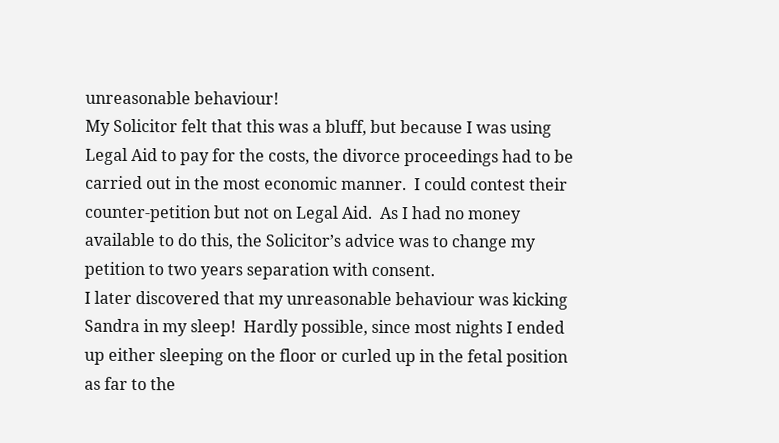unreasonable behaviour!
My Solicitor felt that this was a bluff, but because I was using Legal Aid to pay for the costs, the divorce proceedings had to be carried out in the most economic manner.  I could contest their counter-petition but not on Legal Aid.  As I had no money available to do this, the Solicitor’s advice was to change my petition to two years separation with consent.
I later discovered that my unreasonable behaviour was kicking Sandra in my sleep!  Hardly possible, since most nights I ended up either sleeping on the floor or curled up in the fetal position as far to the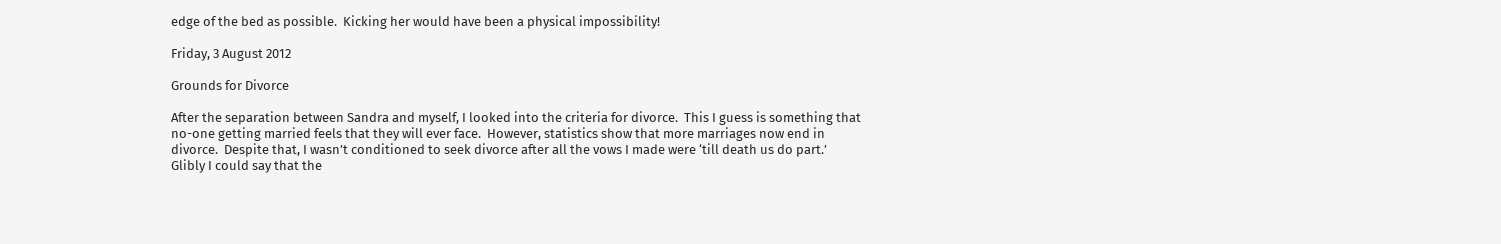edge of the bed as possible.  Kicking her would have been a physical impossibility!

Friday, 3 August 2012

Grounds for Divorce

After the separation between Sandra and myself, I looked into the criteria for divorce.  This I guess is something that no-one getting married feels that they will ever face.  However, statistics show that more marriages now end in divorce.  Despite that, I wasn’t conditioned to seek divorce after all the vows I made were ‘till death us do part.’  Glibly I could say that the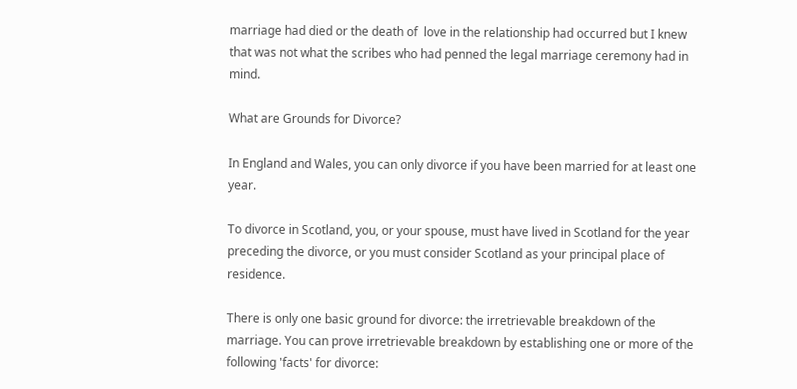marriage had died or the death of  love in the relationship had occurred but I knew that was not what the scribes who had penned the legal marriage ceremony had in mind.

What are Grounds for Divorce?

In England and Wales, you can only divorce if you have been married for at least one year.

To divorce in Scotland, you, or your spouse, must have lived in Scotland for the year preceding the divorce, or you must consider Scotland as your principal place of residence.

There is only one basic ground for divorce: the irretrievable breakdown of the marriage. You can prove irretrievable breakdown by establishing one or more of the following 'facts' for divorce: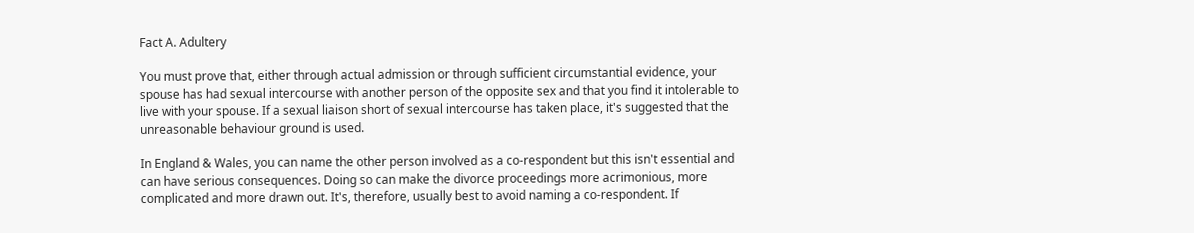Fact A. Adultery

You must prove that, either through actual admission or through sufficient circumstantial evidence, your spouse has had sexual intercourse with another person of the opposite sex and that you find it intolerable to live with your spouse. If a sexual liaison short of sexual intercourse has taken place, it's suggested that the unreasonable behaviour ground is used.

In England & Wales, you can name the other person involved as a co-respondent but this isn't essential and can have serious consequences. Doing so can make the divorce proceedings more acrimonious, more complicated and more drawn out. It's, therefore, usually best to avoid naming a co-respondent. If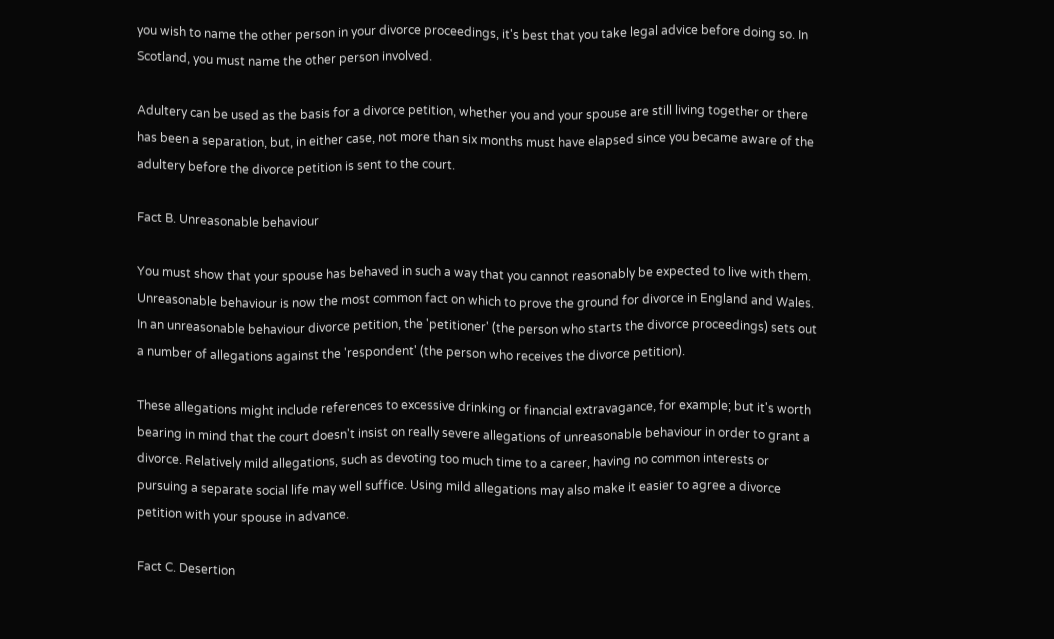you wish to name the other person in your divorce proceedings, it's best that you take legal advice before doing so. In Scotland, you must name the other person involved.

Adultery can be used as the basis for a divorce petition, whether you and your spouse are still living together or there has been a separation, but, in either case, not more than six months must have elapsed since you became aware of the adultery before the divorce petition is sent to the court.

Fact B. Unreasonable behaviour

You must show that your spouse has behaved in such a way that you cannot reasonably be expected to live with them. Unreasonable behaviour is now the most common fact on which to prove the ground for divorce in England and Wales. In an unreasonable behaviour divorce petition, the 'petitioner' (the person who starts the divorce proceedings) sets out a number of allegations against the 'respondent' (the person who receives the divorce petition).

These allegations might include references to excessive drinking or financial extravagance, for example; but it's worth bearing in mind that the court doesn't insist on really severe allegations of unreasonable behaviour in order to grant a divorce. Relatively mild allegations, such as devoting too much time to a career, having no common interests or pursuing a separate social life may well suffice. Using mild allegations may also make it easier to agree a divorce petition with your spouse in advance.

Fact C. Desertion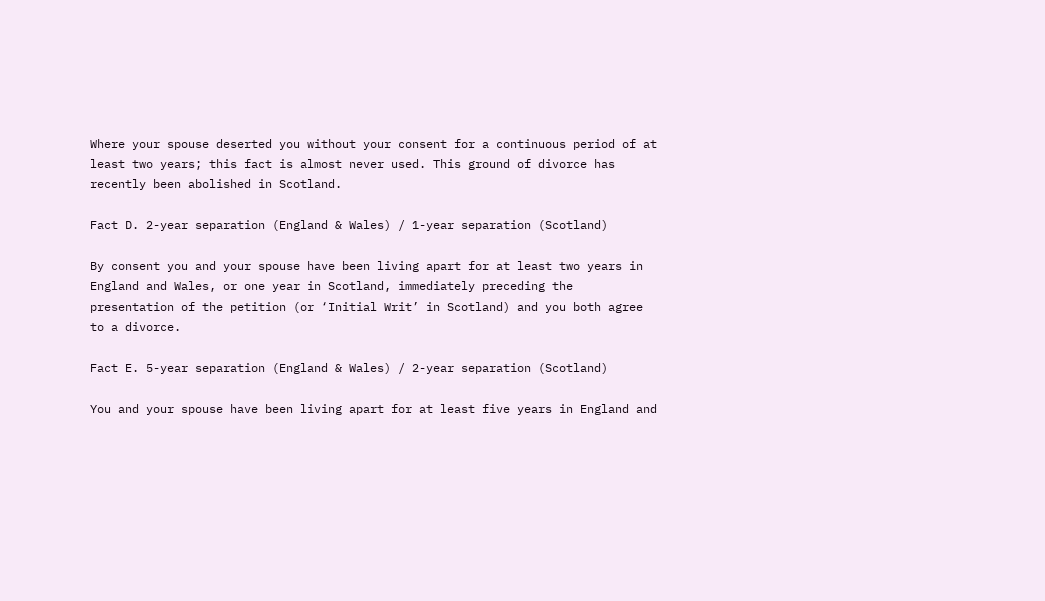Where your spouse deserted you without your consent for a continuous period of at least two years; this fact is almost never used. This ground of divorce has recently been abolished in Scotland.

Fact D. 2-year separation (England & Wales) / 1-year separation (Scotland)

By consent you and your spouse have been living apart for at least two years in England and Wales, or one year in Scotland, immediately preceding the presentation of the petition (or ‘Initial Writ’ in Scotland) and you both agree to a divorce.

Fact E. 5-year separation (England & Wales) / 2-year separation (Scotland)

You and your spouse have been living apart for at least five years in England and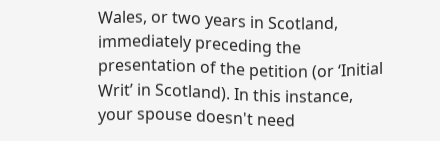Wales, or two years in Scotland, immediately preceding the presentation of the petition (or ‘Initial Writ’ in Scotland). In this instance, your spouse doesn't need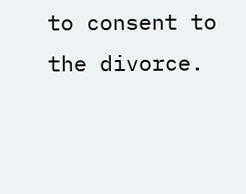to consent to the divorce.